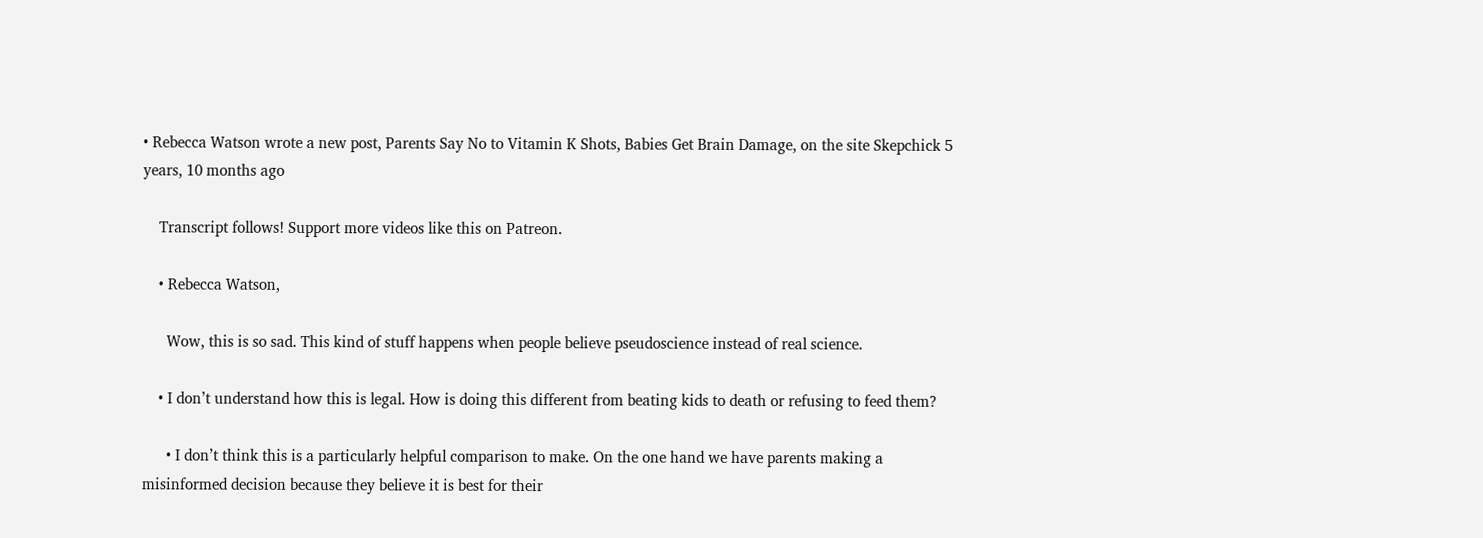• Rebecca Watson wrote a new post, Parents Say No to Vitamin K Shots, Babies Get Brain Damage, on the site Skepchick 5 years, 10 months ago

    Transcript follows! Support more videos like this on Patreon.

    • Rebecca Watson,

      Wow, this is so sad. This kind of stuff happens when people believe pseudoscience instead of real science.

    • I don’t understand how this is legal. How is doing this different from beating kids to death or refusing to feed them?

      • I don’t think this is a particularly helpful comparison to make. On the one hand we have parents making a misinformed decision because they believe it is best for their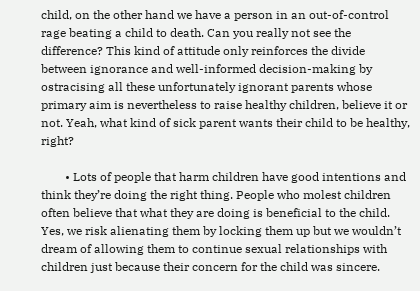child, on the other hand we have a person in an out-of-control rage beating a child to death. Can you really not see the difference? This kind of attitude only reinforces the divide between ignorance and well-informed decision-making by ostracising all these unfortunately ignorant parents whose primary aim is nevertheless to raise healthy children, believe it or not. Yeah, what kind of sick parent wants their child to be healthy, right?

        • Lots of people that harm children have good intentions and think they’re doing the right thing. People who molest children often believe that what they are doing is beneficial to the child. Yes, we risk alienating them by locking them up but we wouldn’t dream of allowing them to continue sexual relationships with children just because their concern for the child was sincere.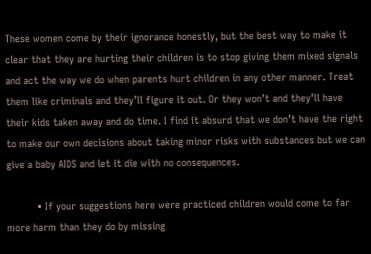These women come by their ignorance honestly, but the best way to make it clear that they are hurting their children is to stop giving them mixed signals and act the way we do when parents hurt children in any other manner. Treat them like criminals and they’ll figure it out. Or they won’t and they’ll have their kids taken away and do time. I find it absurd that we don’t have the right to make our own decisions about taking minor risks with substances but we can give a baby AIDS and let it die with no consequences.

          • If your suggestions here were practiced children would come to far more harm than they do by missing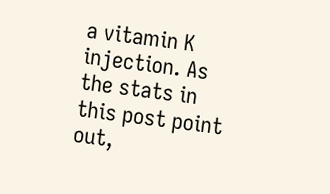a vitamin K injection. As the stats in this post point out,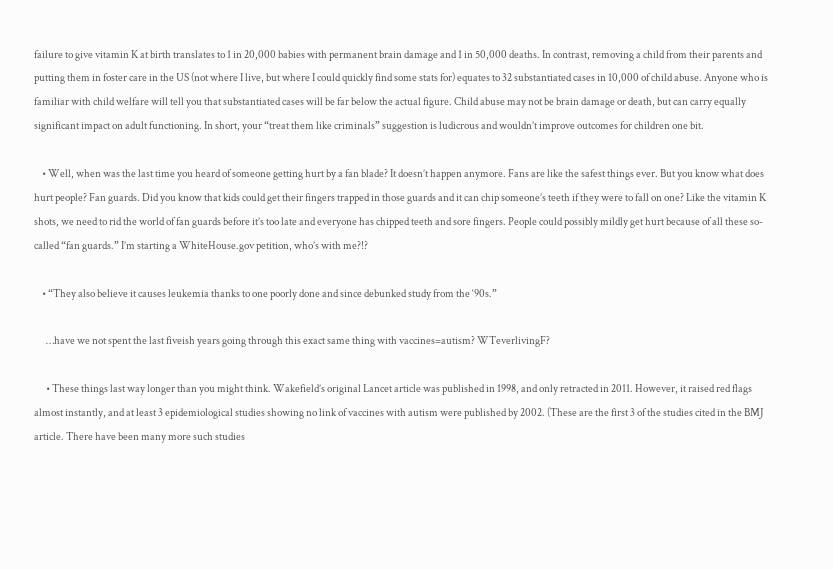failure to give vitamin K at birth translates to 1 in 20,000 babies with permanent brain damage and 1 in 50,000 deaths. In contrast, removing a child from their parents and putting them in foster care in the US (not where I live, but where I could quickly find some stats for) equates to 32 substantiated cases in 10,000 of child abuse. Anyone who is familiar with child welfare will tell you that substantiated cases will be far below the actual figure. Child abuse may not be brain damage or death, but can carry equally significant impact on adult functioning. In short, your “treat them like criminals” suggestion is ludicrous and wouldn’t improve outcomes for children one bit.

    • Well, when was the last time you heard of someone getting hurt by a fan blade? It doesn’t happen anymore. Fans are like the safest things ever. But you know what does hurt people? Fan guards. Did you know that kids could get their fingers trapped in those guards and it can chip someone’s teeth if they were to fall on one? Like the vitamin K shots, we need to rid the world of fan guards before it’s too late and everyone has chipped teeth and sore fingers. People could possibly mildly get hurt because of all these so-called “fan guards.” I’m starting a WhiteHouse.gov petition, who’s with me?!?

    • “They also believe it causes leukemia thanks to one poorly done and since debunked study from the ‘90s.”

      …have we not spent the last fiveish years going through this exact same thing with vaccines=autism? WTeverlivingF?

      • These things last way longer than you might think. Wakefield’s original Lancet article was published in 1998, and only retracted in 2011. However, it raised red flags almost instantly, and at least 3 epidemiological studies showing no link of vaccines with autism were published by 2002. (These are the first 3 of the studies cited in the BMJ article. There have been many more such studies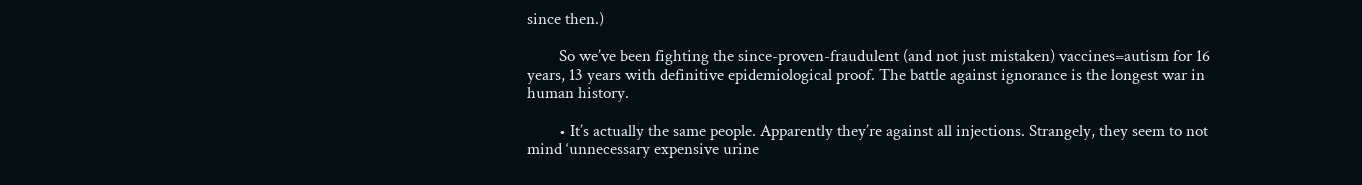since then.)

        So we’ve been fighting the since-proven-fraudulent (and not just mistaken) vaccines=autism for 16 years, 13 years with definitive epidemiological proof. The battle against ignorance is the longest war in human history.

        • It’s actually the same people. Apparently they’re against all injections. Strangely, they seem to not mind ‘unnecessary expensive urine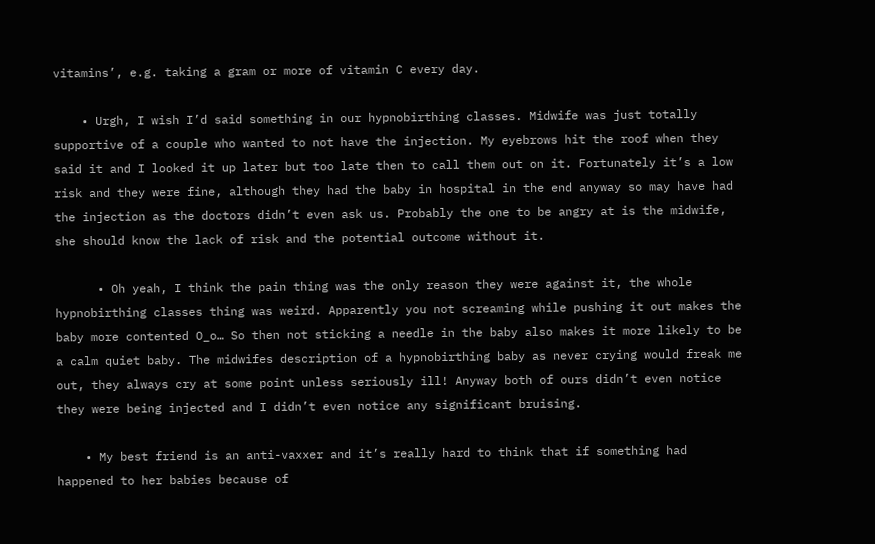vitamins’, e.g. taking a gram or more of vitamin C every day.

    • Urgh, I wish I’d said something in our hypnobirthing classes. Midwife was just totally supportive of a couple who wanted to not have the injection. My eyebrows hit the roof when they said it and I looked it up later but too late then to call them out on it. Fortunately it’s a low risk and they were fine, although they had the baby in hospital in the end anyway so may have had the injection as the doctors didn’t even ask us. Probably the one to be angry at is the midwife, she should know the lack of risk and the potential outcome without it.

      • Oh yeah, I think the pain thing was the only reason they were against it, the whole hypnobirthing classes thing was weird. Apparently you not screaming while pushing it out makes the baby more contented O_o… So then not sticking a needle in the baby also makes it more likely to be a calm quiet baby. The midwifes description of a hypnobirthing baby as never crying would freak me out, they always cry at some point unless seriously ill! Anyway both of ours didn’t even notice they were being injected and I didn’t even notice any significant bruising.

    • My best friend is an anti-vaxxer and it’s really hard to think that if something had happened to her babies because of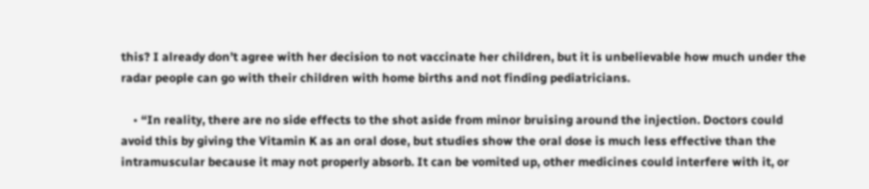this? I already don’t agree with her decision to not vaccinate her children, but it is unbelievable how much under the radar people can go with their children with home births and not finding pediatricians.

    • “In reality, there are no side effects to the shot aside from minor bruising around the injection. Doctors could avoid this by giving the Vitamin K as an oral dose, but studies show the oral dose is much less effective than the intramuscular because it may not properly absorb. It can be vomited up, other medicines could interfere with it, or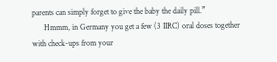parents can simply forget to give the baby the daily pill.”
      Hmmm, in Germany you get a few (3 IIRC) oral doses together with check-ups from your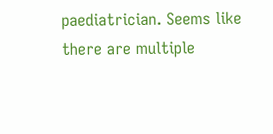paediatrician. Seems like there are multiple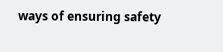ways of ensuring safety